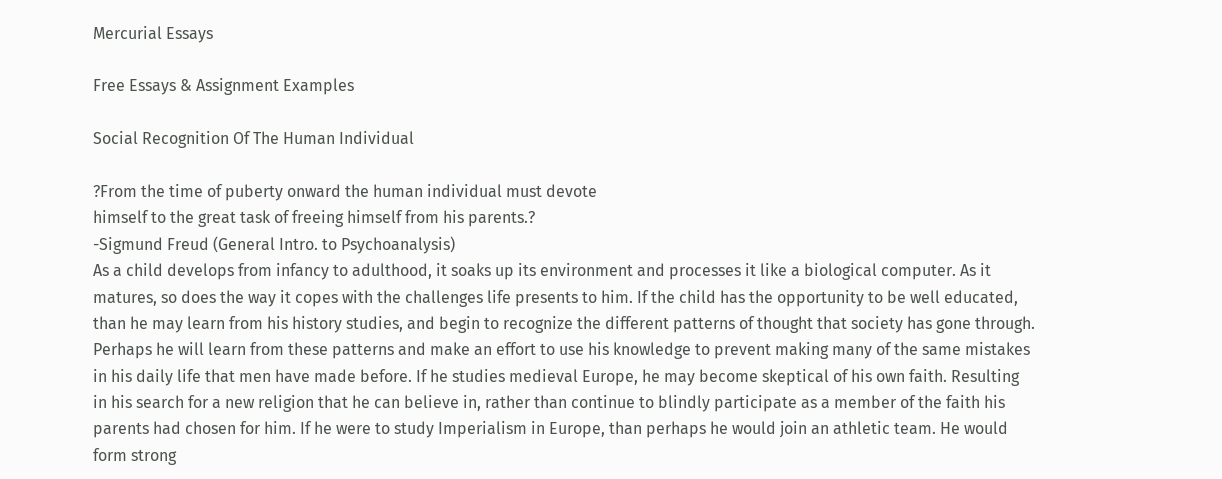Mercurial Essays

Free Essays & Assignment Examples

Social Recognition Of The Human Individual

?From the time of puberty onward the human individual must devote
himself to the great task of freeing himself from his parents.?
-Sigmund Freud (General Intro. to Psychoanalysis)
As a child develops from infancy to adulthood, it soaks up its environment and processes it like a biological computer. As it matures, so does the way it copes with the challenges life presents to him. If the child has the opportunity to be well educated, than he may learn from his history studies, and begin to recognize the different patterns of thought that society has gone through. Perhaps he will learn from these patterns and make an effort to use his knowledge to prevent making many of the same mistakes in his daily life that men have made before. If he studies medieval Europe, he may become skeptical of his own faith. Resulting in his search for a new religion that he can believe in, rather than continue to blindly participate as a member of the faith his parents had chosen for him. If he were to study Imperialism in Europe, than perhaps he would join an athletic team. He would form strong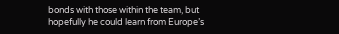bonds with those within the team, but hopefully he could learn from Europe’s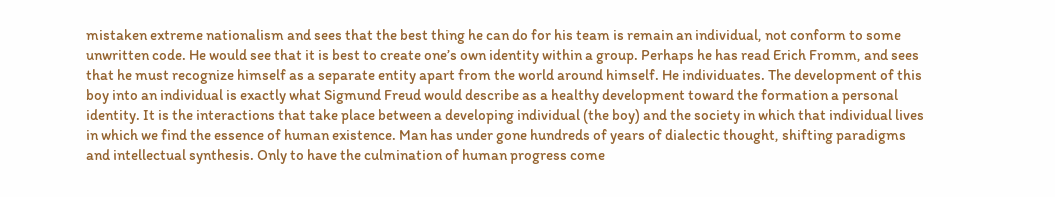mistaken extreme nationalism and sees that the best thing he can do for his team is remain an individual, not conform to some unwritten code. He would see that it is best to create one’s own identity within a group. Perhaps he has read Erich Fromm, and sees that he must recognize himself as a separate entity apart from the world around himself. He individuates. The development of this boy into an individual is exactly what Sigmund Freud would describe as a healthy development toward the formation a personal identity. It is the interactions that take place between a developing individual (the boy) and the society in which that individual lives in which we find the essence of human existence. Man has under gone hundreds of years of dialectic thought, shifting paradigms and intellectual synthesis. Only to have the culmination of human progress come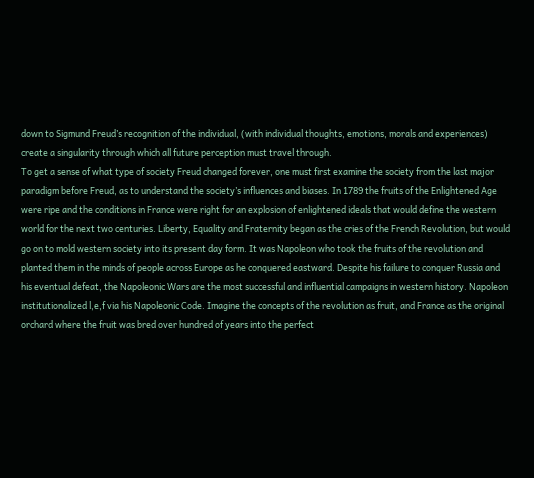down to Sigmund Freud’s recognition of the individual, (with individual thoughts, emotions, morals and experiences) create a singularity through which all future perception must travel through.
To get a sense of what type of society Freud changed forever, one must first examine the society from the last major paradigm before Freud, as to understand the society’s influences and biases. In 1789 the fruits of the Enlightened Age were ripe and the conditions in France were right for an explosion of enlightened ideals that would define the western world for the next two centuries. Liberty, Equality and Fraternity began as the cries of the French Revolution, but would go on to mold western society into its present day form. It was Napoleon who took the fruits of the revolution and planted them in the minds of people across Europe as he conquered eastward. Despite his failure to conquer Russia and his eventual defeat, the Napoleonic Wars are the most successful and influential campaigns in western history. Napoleon institutionalized l,e,f via his Napoleonic Code. Imagine the concepts of the revolution as fruit, and France as the original orchard where the fruit was bred over hundred of years into the perfect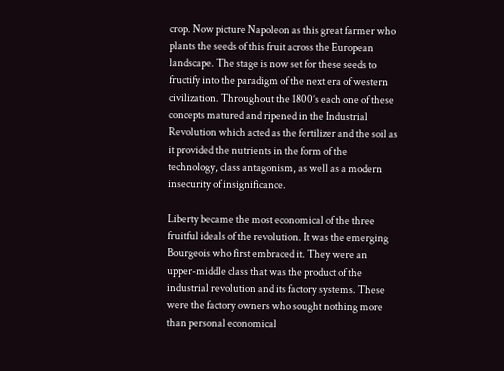crop. Now picture Napoleon as this great farmer who plants the seeds of this fruit across the European landscape. The stage is now set for these seeds to fructify into the paradigm of the next era of western civilization. Throughout the 1800’s each one of these concepts matured and ripened in the Industrial Revolution which acted as the fertilizer and the soil as it provided the nutrients in the form of the technology, class antagonism, as well as a modern insecurity of insignificance.

Liberty became the most economical of the three fruitful ideals of the revolution. It was the emerging Bourgeois who first embraced it. They were an upper-middle class that was the product of the industrial revolution and its factory systems. These were the factory owners who sought nothing more than personal economical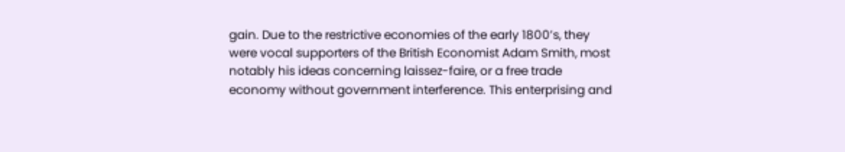gain. Due to the restrictive economies of the early 1800’s, they were vocal supporters of the British Economist Adam Smith, most notably his ideas concerning laissez-faire, or a free trade economy without government interference. This enterprising and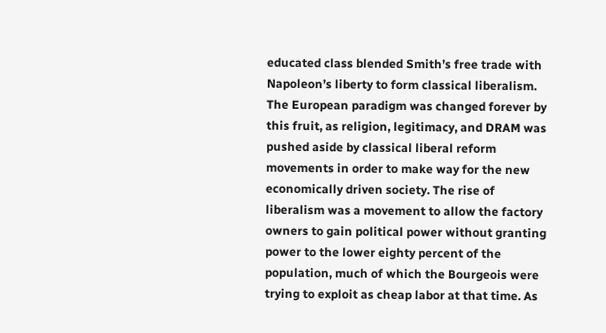educated class blended Smith’s free trade with Napoleon’s liberty to form classical liberalism. The European paradigm was changed forever by this fruit, as religion, legitimacy, and DRAM was pushed aside by classical liberal reform movements in order to make way for the new economically driven society. The rise of liberalism was a movement to allow the factory owners to gain political power without granting power to the lower eighty percent of the population, much of which the Bourgeois were trying to exploit as cheap labor at that time. As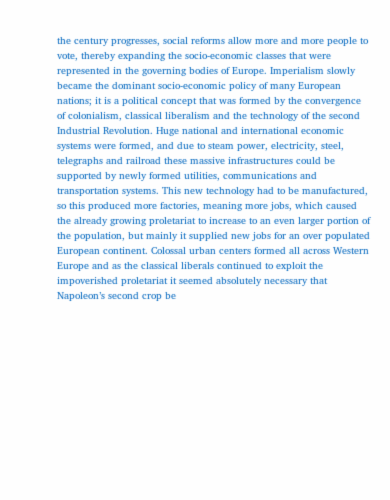the century progresses, social reforms allow more and more people to vote, thereby expanding the socio-economic classes that were represented in the governing bodies of Europe. Imperialism slowly became the dominant socio-economic policy of many European nations; it is a political concept that was formed by the convergence of colonialism, classical liberalism and the technology of the second Industrial Revolution. Huge national and international economic systems were formed, and due to steam power, electricity, steel, telegraphs and railroad these massive infrastructures could be supported by newly formed utilities, communications and transportation systems. This new technology had to be manufactured, so this produced more factories, meaning more jobs, which caused the already growing proletariat to increase to an even larger portion of the population, but mainly it supplied new jobs for an over populated European continent. Colossal urban centers formed all across Western Europe and as the classical liberals continued to exploit the impoverished proletariat it seemed absolutely necessary that Napoleon’s second crop be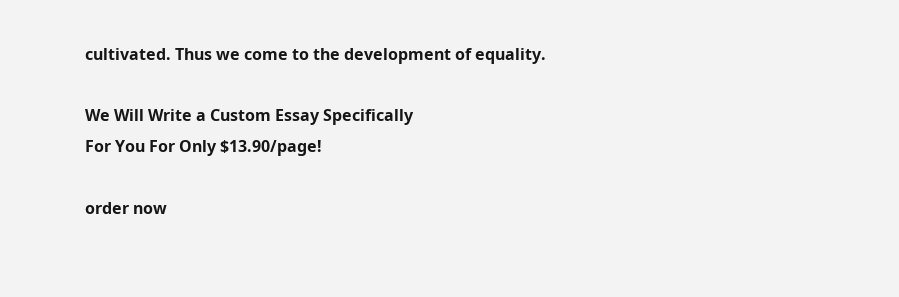cultivated. Thus we come to the development of equality.

We Will Write a Custom Essay Specifically
For You For Only $13.90/page!

order now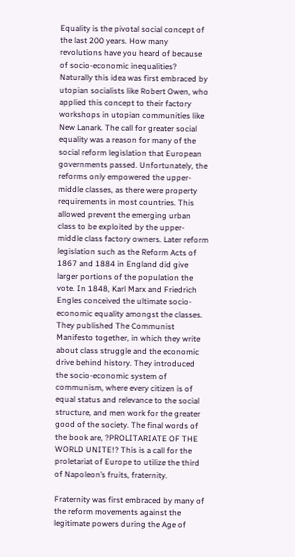Equality is the pivotal social concept of the last 200 years. How many revolutions have you heard of because of socio-economic inequalities? Naturally this idea was first embraced by utopian socialists like Robert Owen, who applied this concept to their factory workshops in utopian communities like New Lanark. The call for greater social equality was a reason for many of the social reform legislation that European governments passed. Unfortunately, the reforms only empowered the upper-middle classes, as there were property requirements in most countries. This allowed prevent the emerging urban class to be exploited by the upper-middle class factory owners. Later reform legislation such as the Reform Acts of 1867 and 1884 in England did give larger portions of the population the vote. In 1848, Karl Marx and Friedrich Engles conceived the ultimate socio-economic equality amongst the classes. They published The Communist Manifesto together, in which they write about class struggle and the economic drive behind history. They introduced the socio-economic system of communism, where every citizen is of equal status and relevance to the social structure, and men work for the greater good of the society. The final words of the book are, ?PROLITARIATE OF THE WORLD UNITE!? This is a call for the proletariat of Europe to utilize the third of Napoleon’s fruits, fraternity.

Fraternity was first embraced by many of the reform movements against the legitimate powers during the Age of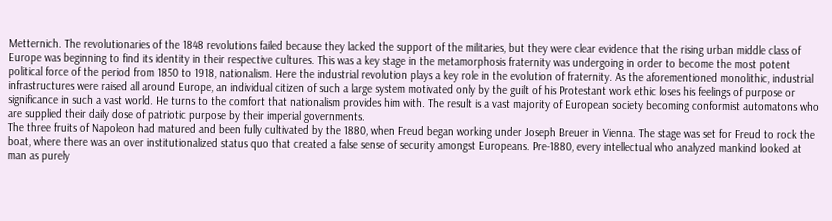Metternich. The revolutionaries of the 1848 revolutions failed because they lacked the support of the militaries, but they were clear evidence that the rising urban middle class of Europe was beginning to find its identity in their respective cultures. This was a key stage in the metamorphosis fraternity was undergoing in order to become the most potent political force of the period from 1850 to 1918, nationalism. Here the industrial revolution plays a key role in the evolution of fraternity. As the aforementioned monolithic, industrial infrastructures were raised all around Europe, an individual citizen of such a large system motivated only by the guilt of his Protestant work ethic loses his feelings of purpose or significance in such a vast world. He turns to the comfort that nationalism provides him with. The result is a vast majority of European society becoming conformist automatons who are supplied their daily dose of patriotic purpose by their imperial governments.
The three fruits of Napoleon had matured and been fully cultivated by the 1880, when Freud began working under Joseph Breuer in Vienna. The stage was set for Freud to rock the boat, where there was an over institutionalized status quo that created a false sense of security amongst Europeans. Pre-1880, every intellectual who analyzed mankind looked at man as purely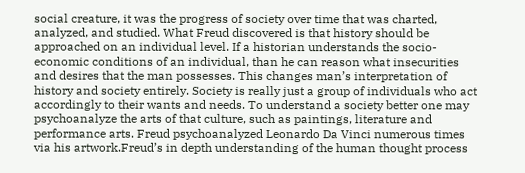social creature, it was the progress of society over time that was charted, analyzed, and studied. What Freud discovered is that history should be approached on an individual level. If a historian understands the socio-economic conditions of an individual, than he can reason what insecurities and desires that the man possesses. This changes man’s interpretation of history and society entirely. Society is really just a group of individuals who act accordingly to their wants and needs. To understand a society better one may psychoanalyze the arts of that culture, such as paintings, literature and performance arts. Freud psychoanalyzed Leonardo Da Vinci numerous times via his artwork.Freud’s in depth understanding of the human thought process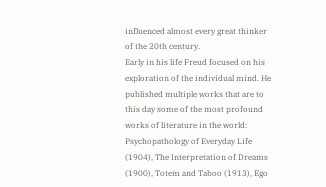influenced almost every great thinker of the 20th century.
Early in his life Freud focused on his exploration of the individual mind. He published multiple works that are to this day some of the most profound works of literature in the world: Psychopathology of Everyday Life (1904), The Interpretation of Dreams (1900), Totem and Taboo (1913), Ego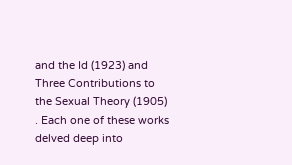and the Id (1923) and Three Contributions to the Sexual Theory (1905) . Each one of these works delved deep into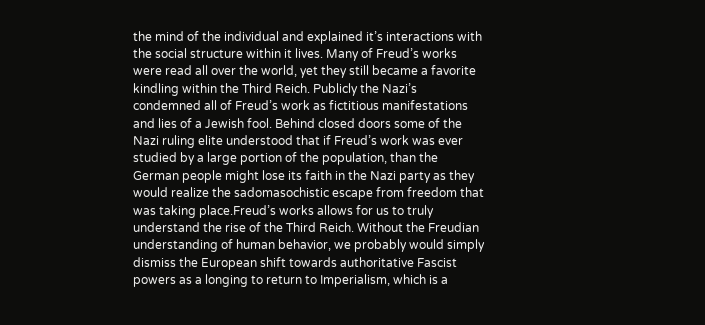the mind of the individual and explained it’s interactions with the social structure within it lives. Many of Freud’s works were read all over the world, yet they still became a favorite kindling within the Third Reich. Publicly the Nazi’s condemned all of Freud’s work as fictitious manifestations and lies of a Jewish fool. Behind closed doors some of the Nazi ruling elite understood that if Freud’s work was ever studied by a large portion of the population, than the German people might lose its faith in the Nazi party as they would realize the sadomasochistic escape from freedom that was taking place.Freud’s works allows for us to truly understand the rise of the Third Reich. Without the Freudian understanding of human behavior, we probably would simply dismiss the European shift towards authoritative Fascist powers as a longing to return to Imperialism, which is a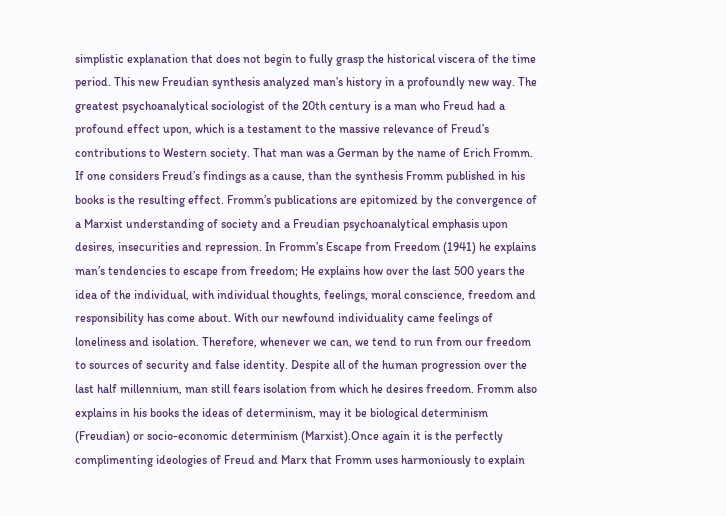simplistic explanation that does not begin to fully grasp the historical viscera of the time period. This new Freudian synthesis analyzed man’s history in a profoundly new way. The greatest psychoanalytical sociologist of the 20th century is a man who Freud had a profound effect upon, which is a testament to the massive relevance of Freud’s contributions to Western society. That man was a German by the name of Erich Fromm.
If one considers Freud’s findings as a cause, than the synthesis Fromm published in his books is the resulting effect. Fromm’s publications are epitomized by the convergence of a Marxist understanding of society and a Freudian psychoanalytical emphasis upon desires, insecurities and repression. In Fromm’s Escape from Freedom (1941) he explains man’s tendencies to escape from freedom; He explains how over the last 500 years the idea of the individual, with individual thoughts, feelings, moral conscience, freedom and responsibility has come about. With our newfound individuality came feelings of loneliness and isolation. Therefore, whenever we can, we tend to run from our freedom to sources of security and false identity. Despite all of the human progression over the last half millennium, man still fears isolation from which he desires freedom. Fromm also explains in his books the ideas of determinism, may it be biological determinism (Freudian) or socio-economic determinism (Marxist).Once again it is the perfectly complimenting ideologies of Freud and Marx that Fromm uses harmoniously to explain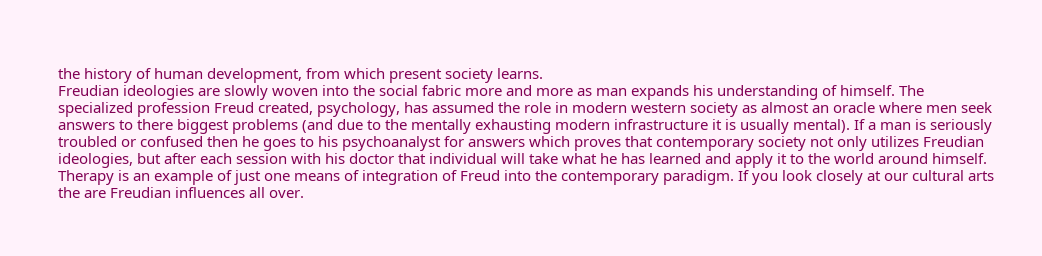the history of human development, from which present society learns.
Freudian ideologies are slowly woven into the social fabric more and more as man expands his understanding of himself. The specialized profession Freud created, psychology, has assumed the role in modern western society as almost an oracle where men seek answers to there biggest problems (and due to the mentally exhausting modern infrastructure it is usually mental). If a man is seriously troubled or confused then he goes to his psychoanalyst for answers which proves that contemporary society not only utilizes Freudian ideologies, but after each session with his doctor that individual will take what he has learned and apply it to the world around himself. Therapy is an example of just one means of integration of Freud into the contemporary paradigm. If you look closely at our cultural arts the are Freudian influences all over.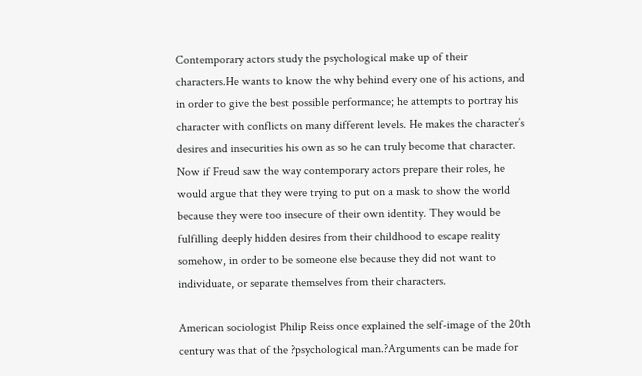Contemporary actors study the psychological make up of their characters.He wants to know the why behind every one of his actions, and in order to give the best possible performance; he attempts to portray his character with conflicts on many different levels. He makes the character’s desires and insecurities his own as so he can truly become that character. Now if Freud saw the way contemporary actors prepare their roles, he would argue that they were trying to put on a mask to show the world because they were too insecure of their own identity. They would be fulfilling deeply hidden desires from their childhood to escape reality somehow, in order to be someone else because they did not want to individuate, or separate themselves from their characters.

American sociologist Philip Reiss once explained the self-image of the 20th century was that of the ?psychological man.?Arguments can be made for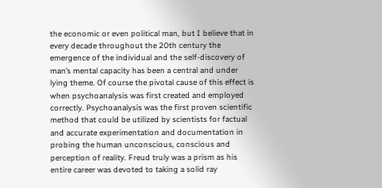the economic or even political man, but I believe that in every decade throughout the 20th century the emergence of the individual and the self-discovery of man’s mental capacity has been a central and under lying theme. Of course the pivotal cause of this effect is when psychoanalysis was first created and employed correctly. Psychoanalysis was the first proven scientific method that could be utilized by scientists for factual and accurate experimentation and documentation in probing the human unconscious, conscious and perception of reality. Freud truly was a prism as his entire career was devoted to taking a solid ray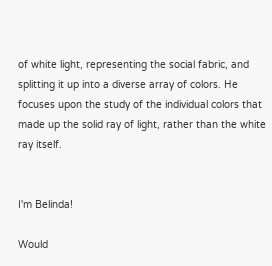of white light, representing the social fabric, and splitting it up into a diverse array of colors. He focuses upon the study of the individual colors that made up the solid ray of light, rather than the white ray itself.


I'm Belinda!

Would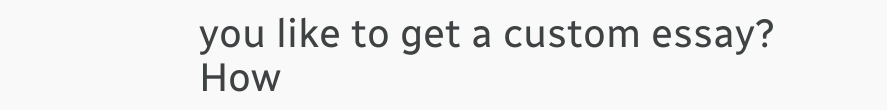you like to get a custom essay? How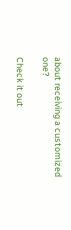about receiving a customized one?

Check it out